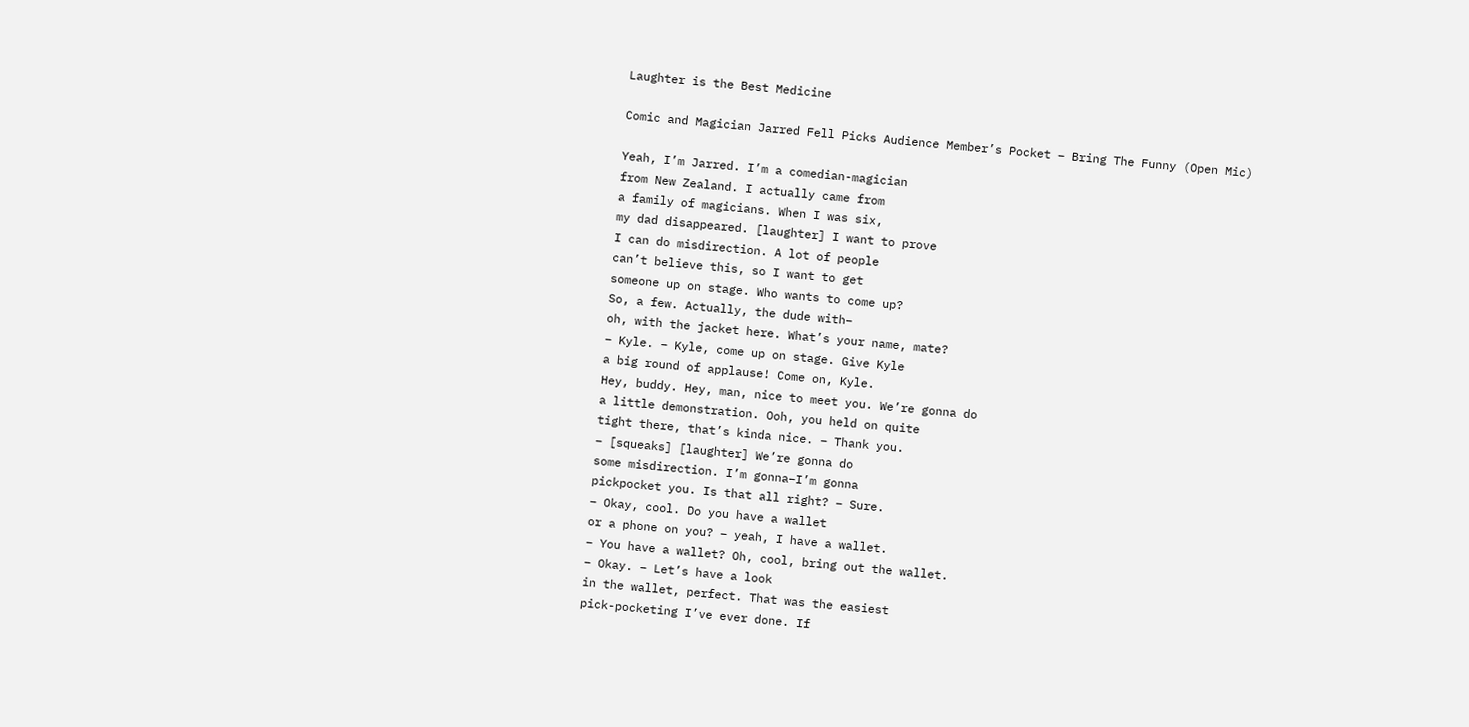Laughter is the Best Medicine

Comic and Magician Jarred Fell Picks Audience Member’s Pocket – Bring The Funny (Open Mic)

Yeah, I’m Jarred. I’m a comedian-magician
from New Zealand. I actually came from
a family of magicians. When I was six,
my dad disappeared. [laughter] I want to prove
I can do misdirection. A lot of people
can’t believe this, so I want to get
someone up on stage. Who wants to come up?
So, a few. Actually, the dude with–
oh, with the jacket here. What’s your name, mate?
– Kyle. – Kyle, come up on stage. Give Kyle
a big round of applause! Come on, Kyle.
Hey, buddy. Hey, man, nice to meet you. We’re gonna do
a little demonstration. Ooh, you held on quite
tight there, that’s kinda nice. – Thank you.
– [squeaks] [laughter] We’re gonna do
some misdirection. I’m gonna–I’m gonna
pickpocket you. Is that all right? – Sure.
– Okay, cool. Do you have a wallet
or a phone on you? – yeah, I have a wallet.
– You have a wallet? Oh, cool, bring out the wallet.
– Okay. – Let’s have a look
in the wallet, perfect. That was the easiest
pick-pocketing I’ve ever done. If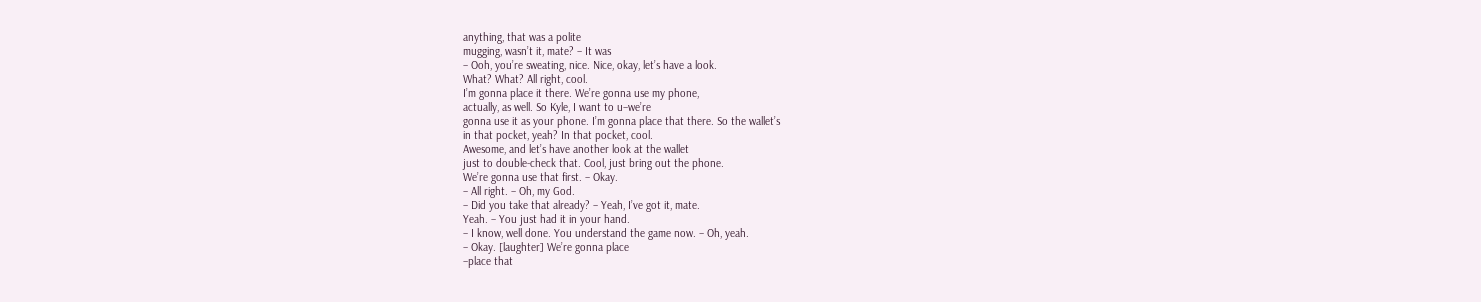anything, that was a polite
mugging, wasn’t it, mate? – It was
– Ooh, you’re sweating, nice. Nice, okay, let’s have a look.
What? What? All right, cool.
I’m gonna place it there. We’re gonna use my phone,
actually, as well. So Kyle, I want to u–we’re
gonna use it as your phone. I’m gonna place that there. So the wallet’s
in that pocket, yeah? In that pocket, cool.
Awesome, and let’s have another look at the wallet
just to double-check that. Cool, just bring out the phone.
We’re gonna use that first. – Okay.
– All right. – Oh, my God.
– Did you take that already? – Yeah, I’ve got it, mate.
Yeah. – You just had it in your hand.
– I know, well done. You understand the game now. – Oh, yeah.
– Okay. [laughter] We’re gonna place
–place that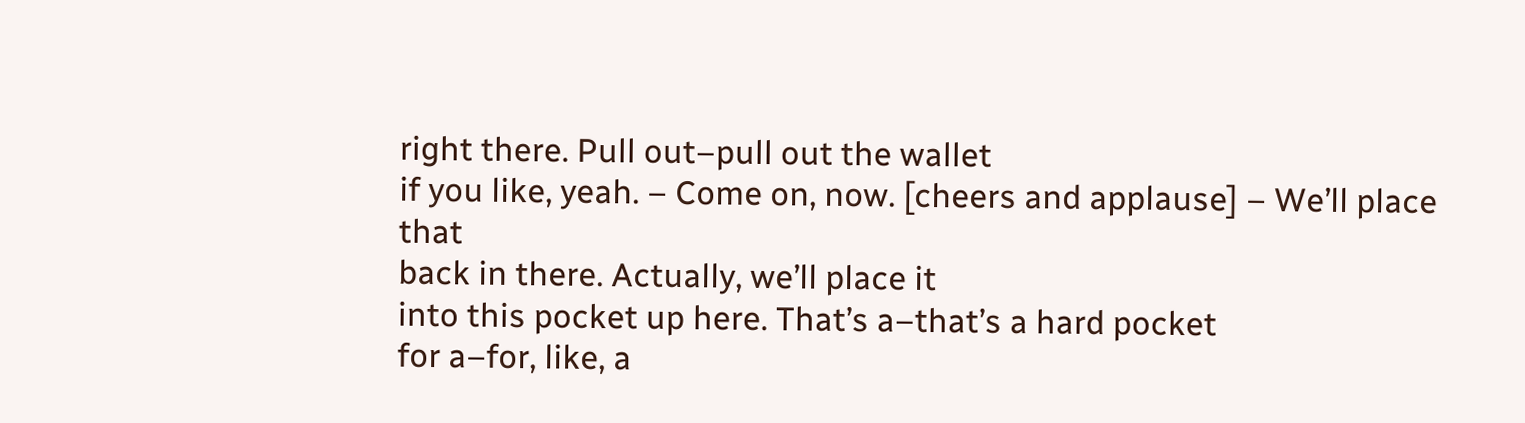right there. Pull out–pull out the wallet
if you like, yeah. – Come on, now. [cheers and applause] – We’ll place that
back in there. Actually, we’ll place it
into this pocket up here. That’s a–that’s a hard pocket
for a–for, like, a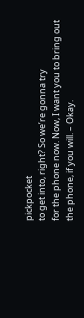pickpocket
to get into, right? So we’re gonna try
for the phone now. Now, I want you to bring out
the phone, if you will. – Okay.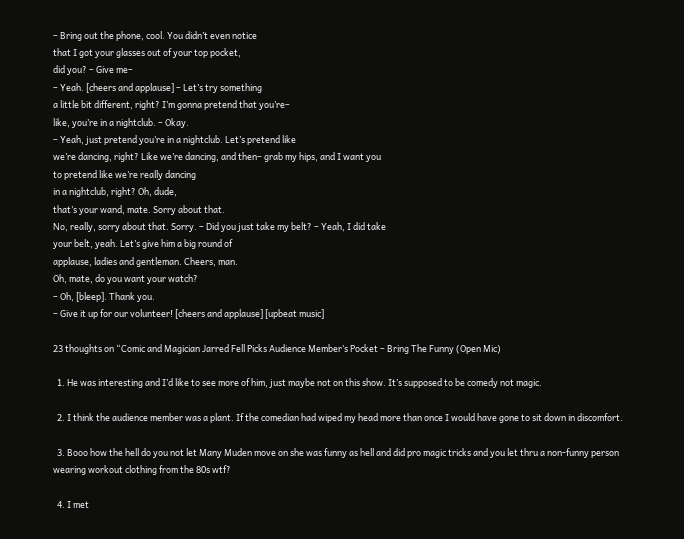– Bring out the phone, cool. You didn’t even notice
that I got your glasses out of your top pocket,
did you? – Give me–
– Yeah. [cheers and applause] – Let’s try something
a little bit different, right? I’m gonna pretend that you’re–
like, you’re in a nightclub. – Okay.
– Yeah, just pretend you’re in a nightclub. Let’s pretend like
we’re dancing, right? Like we’re dancing, and then– grab my hips, and I want you
to pretend like we’re really dancing
in a nightclub, right? Oh, dude,
that’s your wand, mate. Sorry about that.
No, really, sorry about that. Sorry. – Did you just take my belt? – Yeah, I did take
your belt, yeah. Let’s give him a big round of
applause, ladies and gentleman. Cheers, man.
Oh, mate, do you want your watch?
– Oh, [bleep]. Thank you.
– Give it up for our volunteer! [cheers and applause] [upbeat music]

23 thoughts on “Comic and Magician Jarred Fell Picks Audience Member’s Pocket – Bring The Funny (Open Mic)

  1. He was interesting and I’d like to see more of him, just maybe not on this show. It’s supposed to be comedy not magic.

  2. I think the audience member was a plant. If the comedian had wiped my head more than once I would have gone to sit down in discomfort.

  3. Booo how the hell do you not let Many Muden move on she was funny as hell and did pro magic tricks and you let thru a non-funny person wearing workout clothing from the 80s wtf?

  4. I met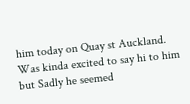him today on Quay st Auckland. Was kinda excited to say hi to him but Sadly he seemed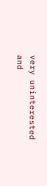very uninterested and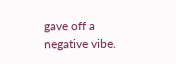gave off a negative vibe.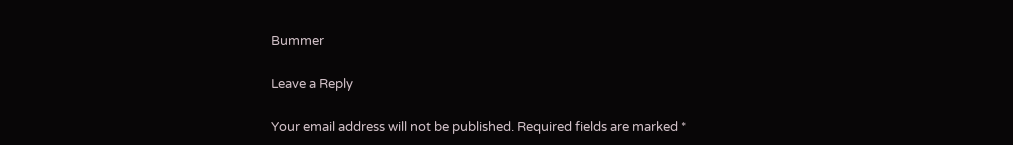Bummer

Leave a Reply

Your email address will not be published. Required fields are marked *